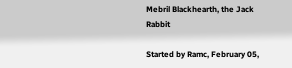Mebril Blackhearth, the Jack Rabbit

Started by Ramc, February 05,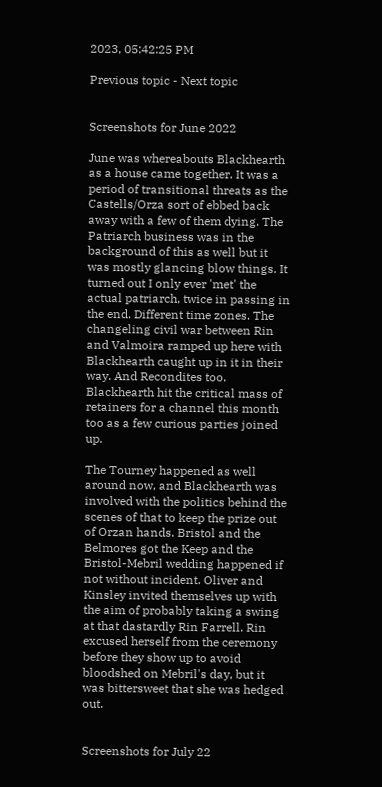2023, 05:42:25 PM

Previous topic - Next topic


Screenshots for June 2022

June was whereabouts Blackhearth as a house came together. It was a period of transitional threats as the Castells/Orza sort of ebbed back away with a few of them dying. The Patriarch business was in the background of this as well but it was mostly glancing blow things. It turned out I only ever 'met' the actual patriarch, twice in passing in the end. Different time zones. The changeling civil war between Rin and Valmoira ramped up here with Blackhearth caught up in it in their way. And Recondites too. Blackhearth hit the critical mass of retainers for a channel this month too as a few curious parties joined up.

The Tourney happened as well around now, and Blackhearth was involved with the politics behind the scenes of that to keep the prize out of Orzan hands. Bristol and the Belmores got the Keep and the Bristol-Mebril wedding happened if not without incident. Oliver and Kinsley invited themselves up with the aim of probably taking a swing at that dastardly Rin Farrell. Rin excused herself from the ceremony before they show up to avoid bloodshed on Mebril's day, but it was bittersweet that she was hedged out.


Screenshots for July 22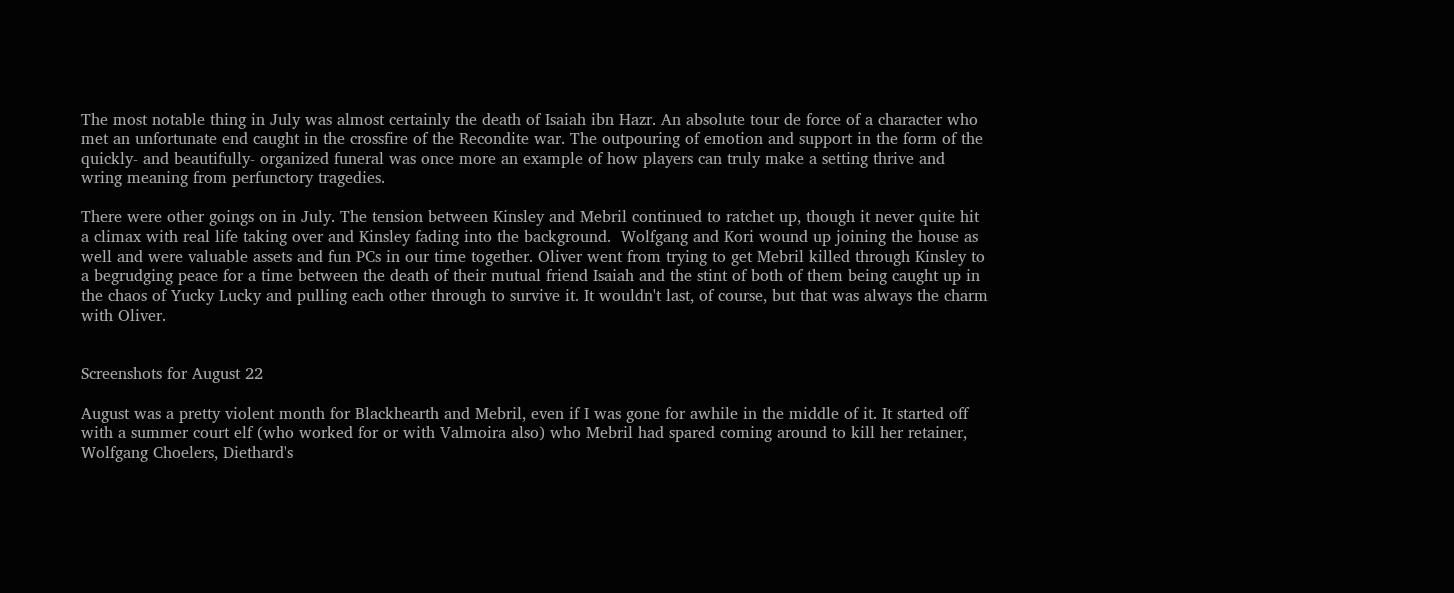The most notable thing in July was almost certainly the death of Isaiah ibn Hazr. An absolute tour de force of a character who met an unfortunate end caught in the crossfire of the Recondite war. The outpouring of emotion and support in the form of the quickly- and beautifully- organized funeral was once more an example of how players can truly make a setting thrive and wring meaning from perfunctory tragedies.

There were other goings on in July. The tension between Kinsley and Mebril continued to ratchet up, though it never quite hit a climax with real life taking over and Kinsley fading into the background.  Wolfgang and Kori wound up joining the house as well and were valuable assets and fun PCs in our time together. Oliver went from trying to get Mebril killed through Kinsley to a begrudging peace for a time between the death of their mutual friend Isaiah and the stint of both of them being caught up in the chaos of Yucky Lucky and pulling each other through to survive it. It wouldn't last, of course, but that was always the charm with Oliver.


Screenshots for August 22

August was a pretty violent month for Blackhearth and Mebril, even if I was gone for awhile in the middle of it. It started off with a summer court elf (who worked for or with Valmoira also) who Mebril had spared coming around to kill her retainer, Wolfgang Choelers, Diethard's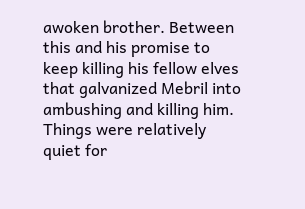awoken brother. Between this and his promise to keep killing his fellow elves that galvanized Mebril into ambushing and killing him. Things were relatively quiet for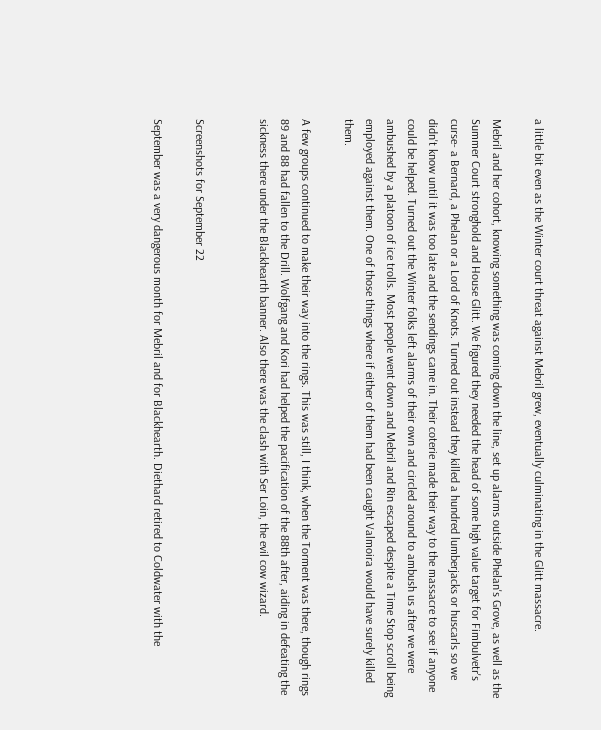a little bit even as the Winter court threat against Mebril grew, eventually culminating in the Glitt massacre.

Mebril and her cohort, knowing something was coming down the line, set up alarms outside Phelan's Grove, as well as the Summer Court stronghold and House Glitt. We figured they needed the head of some high value target for Fimbulvetr's curse- a Bernard, a Phelan or a Lord of Knots. Turned out instead they killed a hundred lumberjacks or huscarls so we didn't know until it was too late and the sendings came in. Their coterie made their way to the massacre to see if anyone could be helped. Turned out the Winter folks left alarms of their own and circled around to ambush us after we were ambushed by a platoon of ice trolls. Most people went down and Mebril and Rin escaped despite a Time Stop scroll being employed against them. One of those things where if either of them had been caught Valmoira would have surely killed them.

A few groups continued to make their way into the rings. This was still, I think, when the Torment was there, though rings 89 and 88 had fallen to the Drill. Wolfgang and Kori had helped the pacification of the 88th after, aiding in defeating the sickness there under the Blackhearth banner. Also there was the clash with Ser Loin, the evil cow wizard.


Screenshots for September 22

September was a very dangerous month for Mebril and for Blackhearth. Diethard retired to Coldwater with the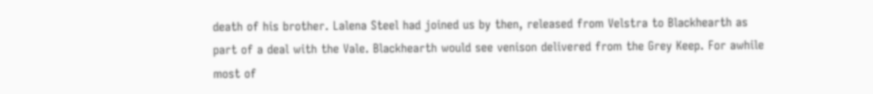death of his brother. Lalena Steel had joined us by then, released from Velstra to Blackhearth as part of a deal with the Vale. Blackhearth would see venison delivered from the Grey Keep. For awhile most of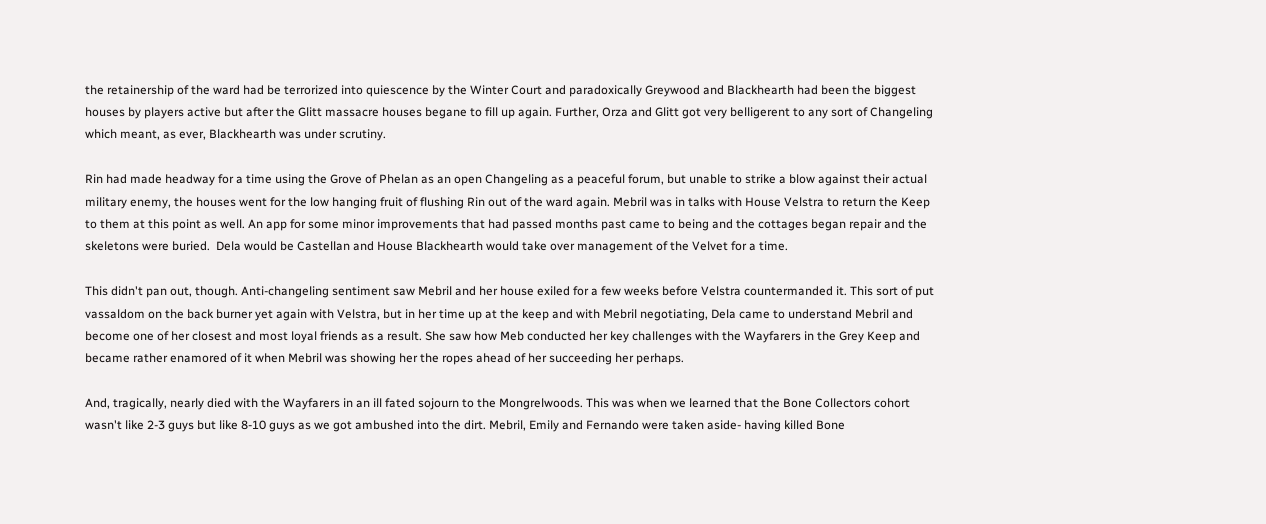the retainership of the ward had be terrorized into quiescence by the Winter Court and paradoxically Greywood and Blackhearth had been the biggest houses by players active but after the Glitt massacre houses begane to fill up again. Further, Orza and Glitt got very belligerent to any sort of Changeling which meant, as ever, Blackhearth was under scrutiny.

Rin had made headway for a time using the Grove of Phelan as an open Changeling as a peaceful forum, but unable to strike a blow against their actual military enemy, the houses went for the low hanging fruit of flushing Rin out of the ward again. Mebril was in talks with House Velstra to return the Keep to them at this point as well. An app for some minor improvements that had passed months past came to being and the cottages began repair and the skeletons were buried.  Dela would be Castellan and House Blackhearth would take over management of the Velvet for a time.

This didn't pan out, though. Anti-changeling sentiment saw Mebril and her house exiled for a few weeks before Velstra countermanded it. This sort of put vassaldom on the back burner yet again with Velstra, but in her time up at the keep and with Mebril negotiating, Dela came to understand Mebril and become one of her closest and most loyal friends as a result. She saw how Meb conducted her key challenges with the Wayfarers in the Grey Keep and became rather enamored of it when Mebril was showing her the ropes ahead of her succeeding her perhaps.

And, tragically, nearly died with the Wayfarers in an ill fated sojourn to the Mongrelwoods. This was when we learned that the Bone Collectors cohort wasn't like 2-3 guys but like 8-10 guys as we got ambushed into the dirt. Mebril, Emily and Fernando were taken aside- having killed Bone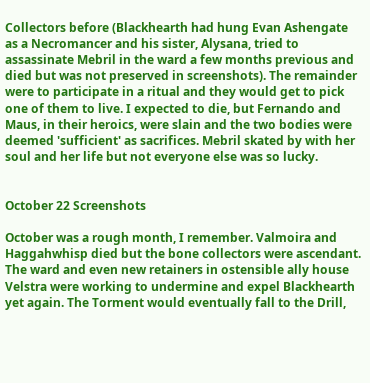Collectors before (Blackhearth had hung Evan Ashengate as a Necromancer and his sister, Alysana, tried to assassinate Mebril in the ward a few months previous and died but was not preserved in screenshots). The remainder were to participate in a ritual and they would get to pick one of them to live. I expected to die, but Fernando and Maus, in their heroics, were slain and the two bodies were deemed 'sufficient' as sacrifices. Mebril skated by with her soul and her life but not everyone else was so lucky.


October 22 Screenshots

October was a rough month, I remember. Valmoira and Haggahwhisp died but the bone collectors were ascendant. The ward and even new retainers in ostensible ally house Velstra were working to undermine and expel Blackhearth yet again. The Torment would eventually fall to the Drill,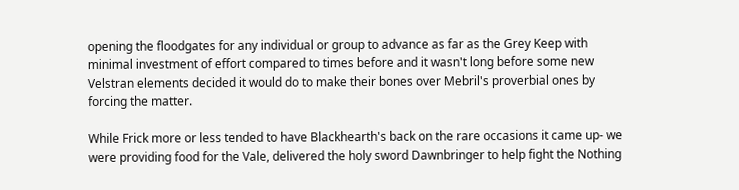opening the floodgates for any individual or group to advance as far as the Grey Keep with minimal investment of effort compared to times before and it wasn't long before some new Velstran elements decided it would do to make their bones over Mebril's proverbial ones by forcing the matter.

While Frick more or less tended to have Blackhearth's back on the rare occasions it came up- we were providing food for the Vale, delivered the holy sword Dawnbringer to help fight the Nothing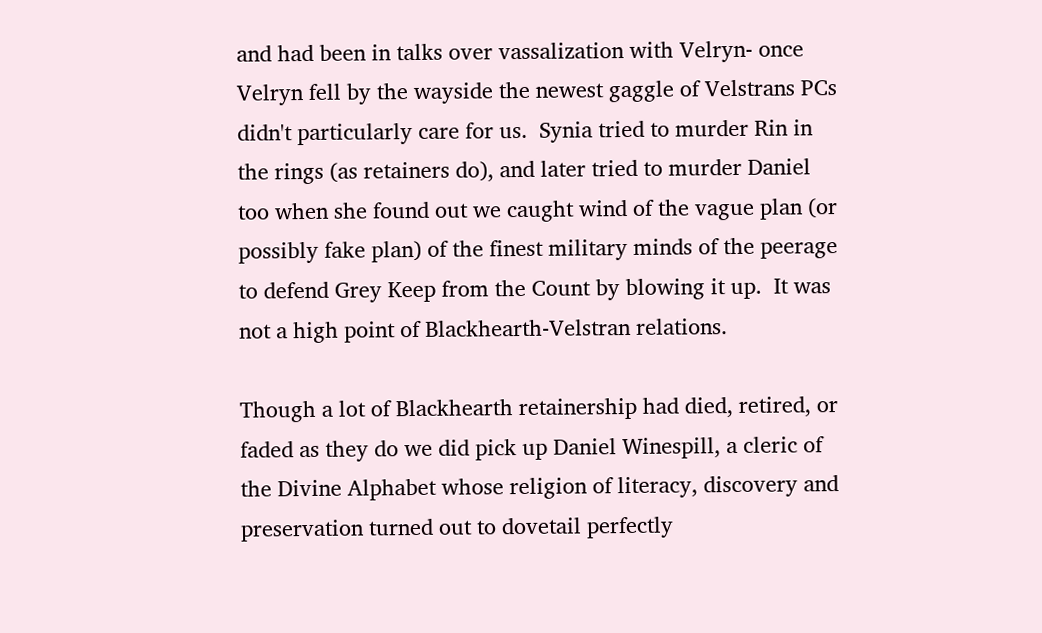and had been in talks over vassalization with Velryn- once Velryn fell by the wayside the newest gaggle of Velstrans PCs didn't particularly care for us.  Synia tried to murder Rin in the rings (as retainers do), and later tried to murder Daniel too when she found out we caught wind of the vague plan (or possibly fake plan) of the finest military minds of the peerage to defend Grey Keep from the Count by blowing it up.  It was not a high point of Blackhearth-Velstran relations.

Though a lot of Blackhearth retainership had died, retired, or faded as they do we did pick up Daniel Winespill, a cleric of the Divine Alphabet whose religion of literacy, discovery and preservation turned out to dovetail perfectly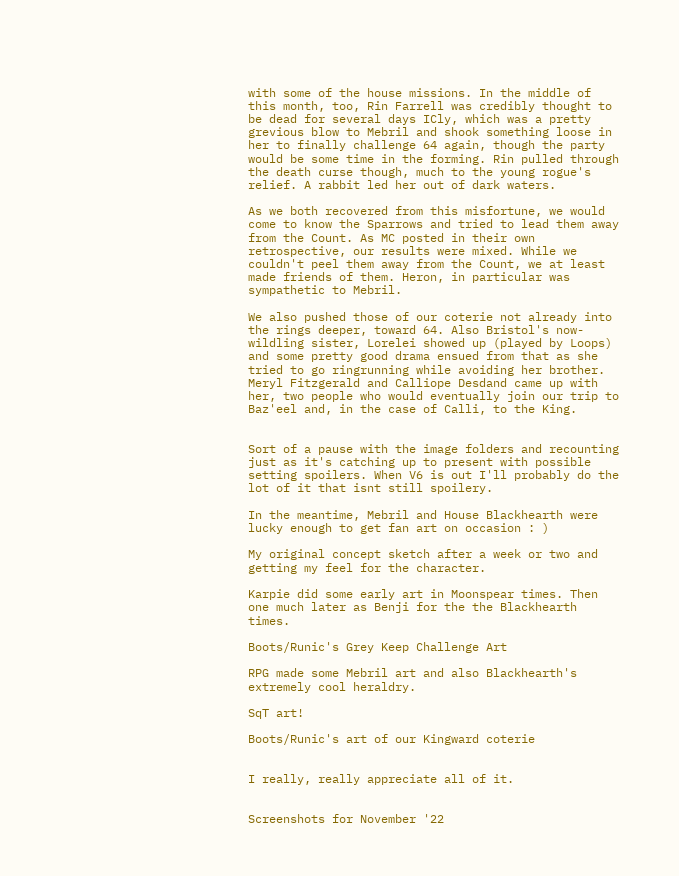with some of the house missions. In the middle of this month, too, Rin Farrell was credibly thought to be dead for several days ICly, which was a pretty grevious blow to Mebril and shook something loose in her to finally challenge 64 again, though the party would be some time in the forming. Rin pulled through the death curse though, much to the young rogue's relief. A rabbit led her out of dark waters.

As we both recovered from this misfortune, we would come to know the Sparrows and tried to lead them away from the Count. As MC posted in their own retrospective, our results were mixed. While we couldn't peel them away from the Count, we at least made friends of them. Heron, in particular was sympathetic to Mebril.

We also pushed those of our coterie not already into the rings deeper, toward 64. Also Bristol's now-wildling sister, Lorelei showed up (played by Loops) and some pretty good drama ensued from that as she tried to go ringrunning while avoiding her brother. Meryl Fitzgerald and Calliope Desdand came up with her, two people who would eventually join our trip to Baz'eel and, in the case of Calli, to the King.


Sort of a pause with the image folders and recounting just as it's catching up to present with possible setting spoilers. When V6 is out I'll probably do the lot of it that isnt still spoilery.

In the meantime, Mebril and House Blackhearth were lucky enough to get fan art on occasion : )

My original concept sketch after a week or two and getting my feel for the character.

Karpie did some early art in Moonspear times. Then one much later as Benji for the the Blackhearth times.

Boots/Runic's Grey Keep Challenge Art

RPG made some Mebril art and also Blackhearth's extremely cool heraldry.

SqT art!

Boots/Runic's art of our Kingward coterie


I really, really appreciate all of it.


Screenshots for November '22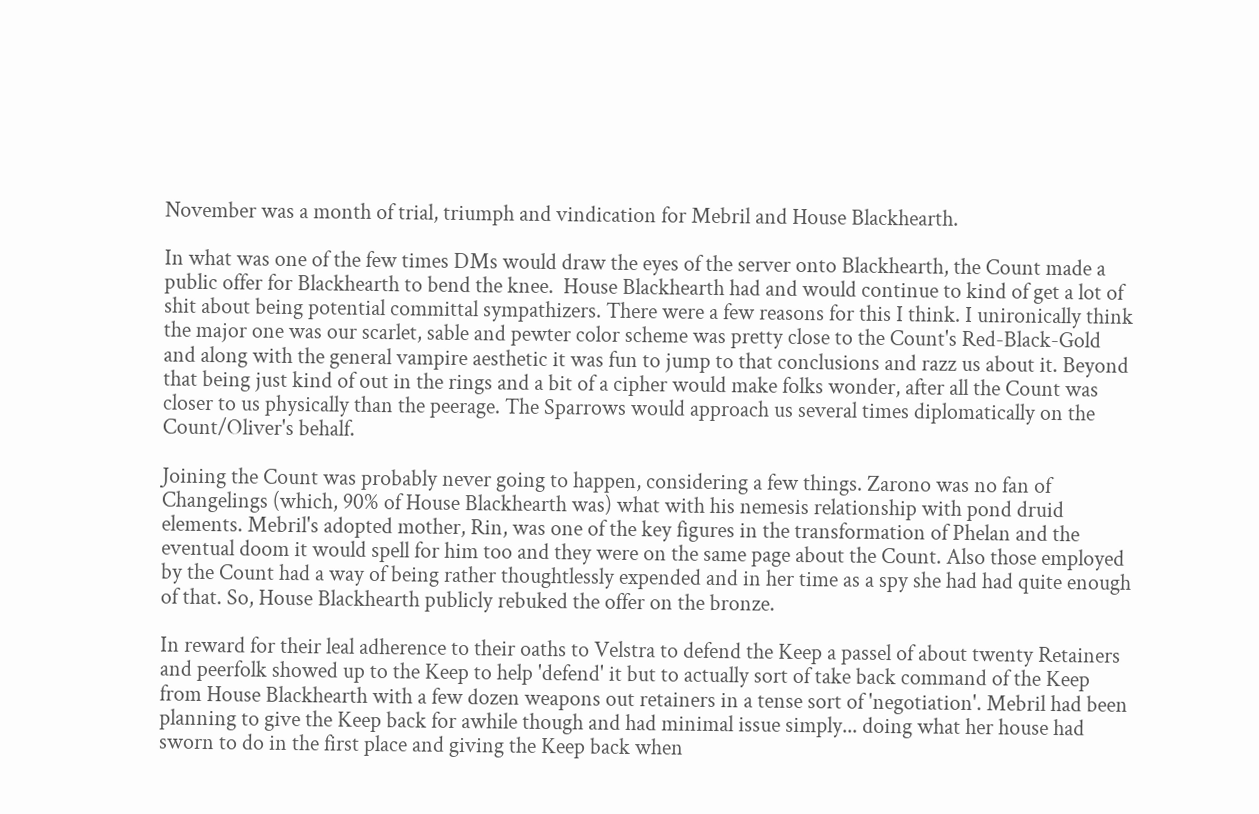November was a month of trial, triumph and vindication for Mebril and House Blackhearth.

In what was one of the few times DMs would draw the eyes of the server onto Blackhearth, the Count made a public offer for Blackhearth to bend the knee.  House Blackhearth had and would continue to kind of get a lot of shit about being potential committal sympathizers. There were a few reasons for this I think. I unironically think the major one was our scarlet, sable and pewter color scheme was pretty close to the Count's Red-Black-Gold and along with the general vampire aesthetic it was fun to jump to that conclusions and razz us about it. Beyond that being just kind of out in the rings and a bit of a cipher would make folks wonder, after all the Count was closer to us physically than the peerage. The Sparrows would approach us several times diplomatically on the Count/Oliver's behalf.

Joining the Count was probably never going to happen, considering a few things. Zarono was no fan of Changelings (which, 90% of House Blackhearth was) what with his nemesis relationship with pond druid elements. Mebril's adopted mother, Rin, was one of the key figures in the transformation of Phelan and the eventual doom it would spell for him too and they were on the same page about the Count. Also those employed by the Count had a way of being rather thoughtlessly expended and in her time as a spy she had had quite enough of that. So, House Blackhearth publicly rebuked the offer on the bronze.

In reward for their leal adherence to their oaths to Velstra to defend the Keep a passel of about twenty Retainers and peerfolk showed up to the Keep to help 'defend' it but to actually sort of take back command of the Keep from House Blackhearth with a few dozen weapons out retainers in a tense sort of 'negotiation'. Mebril had been planning to give the Keep back for awhile though and had minimal issue simply... doing what her house had sworn to do in the first place and giving the Keep back when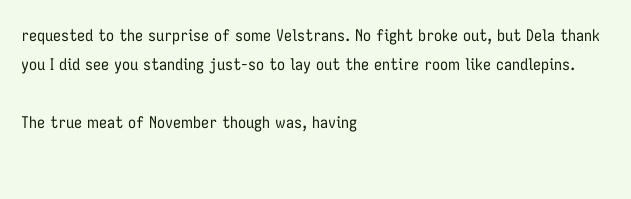requested to the surprise of some Velstrans. No fight broke out, but Dela thank you I did see you standing just-so to lay out the entire room like candlepins.

The true meat of November though was, having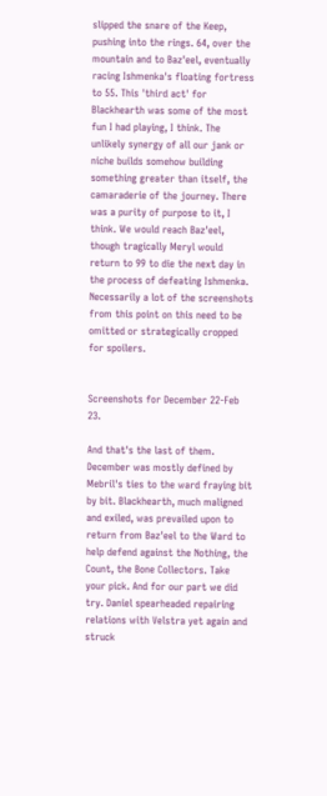slipped the snare of the Keep, pushing into the rings. 64, over the mountain and to Baz'eel, eventually racing Ishmenka's floating fortress to 55. This 'third act' for Blackhearth was some of the most fun I had playing, I think. The unlikely synergy of all our jank or niche builds somehow building something greater than itself, the camaraderie of the journey. There was a purity of purpose to it, I think. We would reach Baz'eel, though tragically Meryl would return to 99 to die the next day in the process of defeating Ishmenka. Necessarily a lot of the screenshots from this point on this need to be omitted or strategically cropped for spoilers.


Screenshots for December 22-Feb 23.

And that's the last of them. December was mostly defined by Mebril's ties to the ward fraying bit by bit. Blackhearth, much maligned and exiled, was prevailed upon to return from Baz'eel to the Ward to help defend against the Nothing, the Count, the Bone Collectors. Take your pick. And for our part we did try. Daniel spearheaded repairing relations with Velstra yet again and struck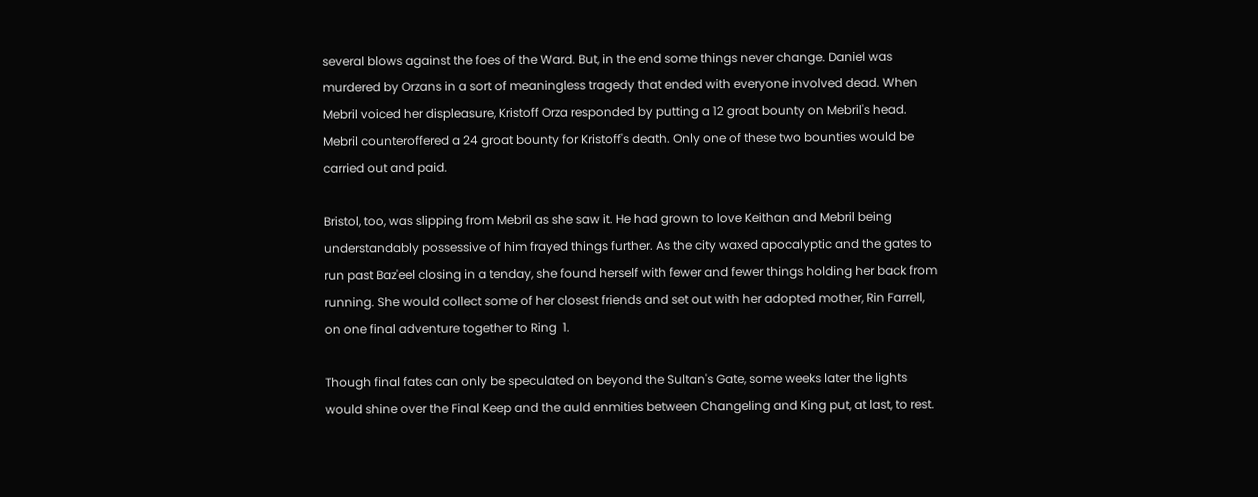several blows against the foes of the Ward. But, in the end some things never change. Daniel was murdered by Orzans in a sort of meaningless tragedy that ended with everyone involved dead. When Mebril voiced her displeasure, Kristoff Orza responded by putting a 12 groat bounty on Mebril's head. Mebril counteroffered a 24 groat bounty for Kristoff's death. Only one of these two bounties would be carried out and paid.

Bristol, too, was slipping from Mebril as she saw it. He had grown to love Keithan and Mebril being understandably possessive of him frayed things further. As the city waxed apocalyptic and the gates to run past Baz'eel closing in a tenday, she found herself with fewer and fewer things holding her back from running. She would collect some of her closest friends and set out with her adopted mother, Rin Farrell, on one final adventure together to Ring  1.

Though final fates can only be speculated on beyond the Sultan's Gate, some weeks later the lights would shine over the Final Keep and the auld enmities between Changeling and King put, at last, to rest.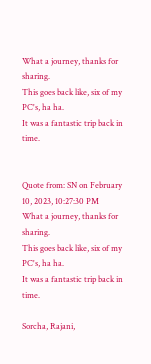What a journey, thanks for sharing.
This goes back like, six of my PC's, ha ha.
It was a fantastic trip back in time.


Quote from: SN on February 10, 2023, 10:27:30 PM
What a journey, thanks for sharing.
This goes back like, six of my PC's, ha ha.
It was a fantastic trip back in time.

Sorcha, Rajani,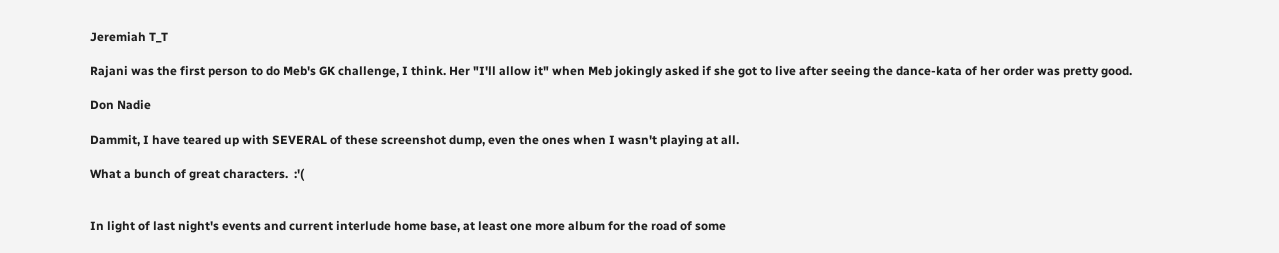Jeremiah T_T

Rajani was the first person to do Meb's GK challenge, I think. Her "I'll allow it" when Meb jokingly asked if she got to live after seeing the dance-kata of her order was pretty good.

Don Nadie

Dammit, I have teared up with SEVERAL of these screenshot dump, even the ones when I wasn't playing at all.

What a bunch of great characters.  :'(


In light of last night's events and current interlude home base, at least one more album for the road of some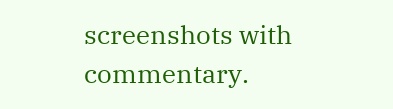screenshots with commentary.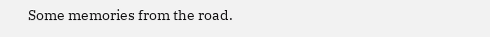Some memories from the road.